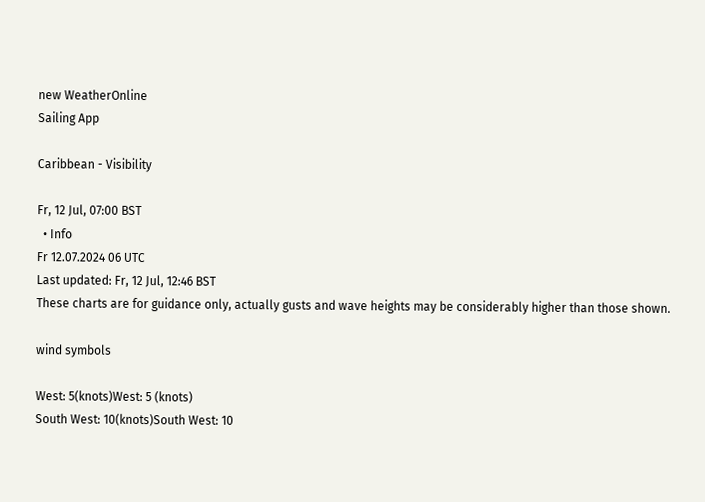new WeatherOnline
Sailing App

Caribbean - Visibility

Fr, 12 Jul, 07:00 BST
  • Info
Fr 12.07.2024 06 UTC
Last updated: Fr, 12 Jul, 12:46 BST
These charts are for guidance only, actually gusts and wave heights may be considerably higher than those shown.

wind symbols

West: 5(knots)West: 5 (knots)
South West: 10(knots)South West: 10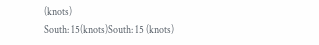(knots)
South: 15(knots)South: 15 (knots)